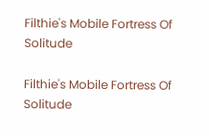Filthie's Mobile Fortress Of Solitude

Filthie's Mobile Fortress Of Solitude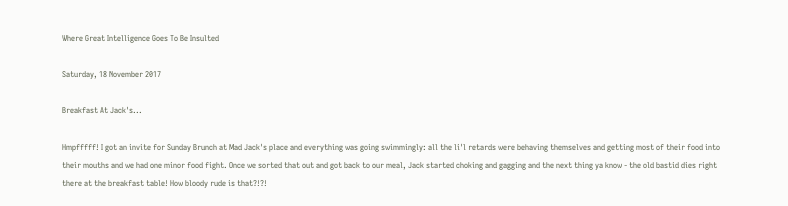Where Great Intelligence Goes To Be Insulted

Saturday, 18 November 2017

Breakfast At Jack's...

Hmpfffff! I got an invite for Sunday Brunch at Mad Jack's place and everything was going swimmingly: all the li'l retards were behaving themselves and getting most of their food into their mouths and we had one minor food fight. Once we sorted that out and got back to our meal, Jack started choking and gagging and the next thing ya know - the old bastid dies right there at the breakfast table! How bloody rude is that?!?!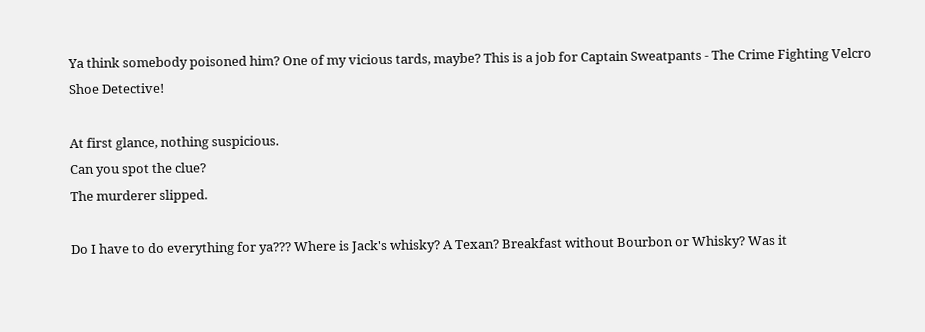Ya think somebody poisoned him? One of my vicious tards, maybe? This is a job for Captain Sweatpants - The Crime Fighting Velcro Shoe Detective!

At first glance, nothing suspicious.
Can you spot the clue?
The murderer slipped.

Do I have to do everything for ya??? Where is Jack's whisky? A Texan? Breakfast without Bourbon or Whisky? Was it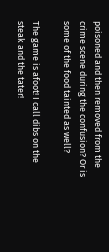poisoned and then removed from the crime scene during the confusion? Or is some of the food tainted as well?

The game is afoot! I call dibs on the steak and the tater!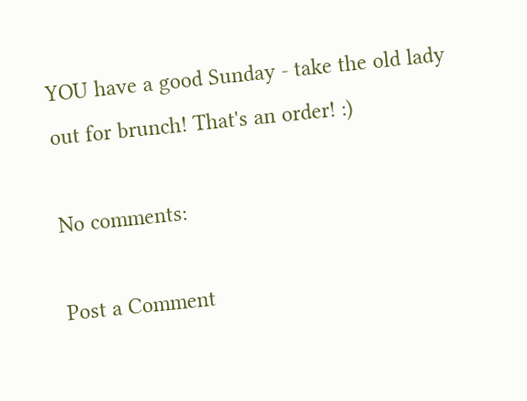YOU have a good Sunday - take the old lady out for brunch! That's an order! :)

No comments:

Post a Comment